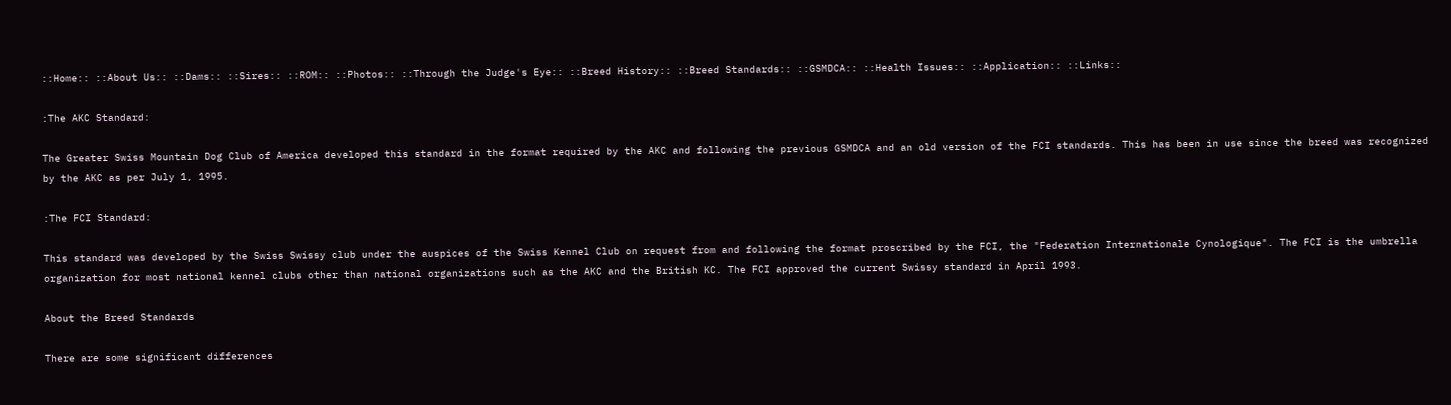::Home:: ::About Us:: ::Dams:: ::Sires:: ::ROM:: ::Photos:: ::Through the Judge's Eye:: ::Breed History:: ::Breed Standards:: ::GSMDCA:: ::Health Issues:: ::Application:: ::Links::

:The AKC Standard:

The Greater Swiss Mountain Dog Club of America developed this standard in the format required by the AKC and following the previous GSMDCA and an old version of the FCI standards. This has been in use since the breed was recognized by the AKC as per July 1, 1995.

:The FCI Standard:

This standard was developed by the Swiss Swissy club under the auspices of the Swiss Kennel Club on request from and following the format proscribed by the FCI, the "Federation Internationale Cynologique". The FCI is the umbrella organization for most national kennel clubs other than national organizations such as the AKC and the British KC. The FCI approved the current Swissy standard in April 1993.

About the Breed Standards

There are some significant differences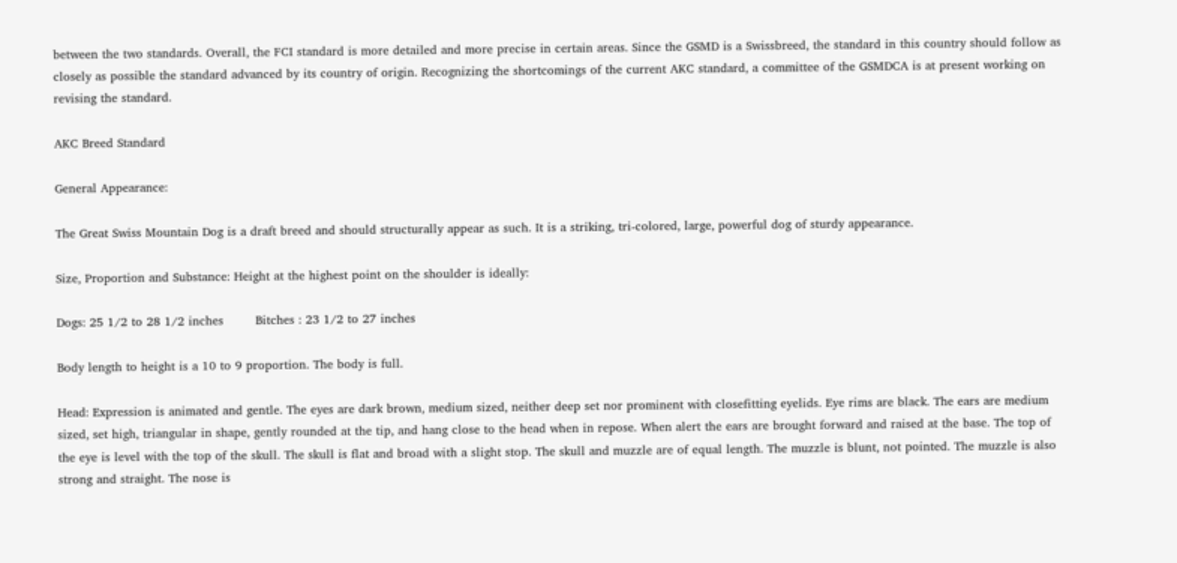between the two standards. Overall, the FCI standard is more detailed and more precise in certain areas. Since the GSMD is a Swissbreed, the standard in this country should follow as closely as possible the standard advanced by its country of origin. Recognizing the shortcomings of the current AKC standard, a committee of the GSMDCA is at present working on revising the standard.

AKC Breed Standard

General Appearance:

The Great Swiss Mountain Dog is a draft breed and should structurally appear as such. It is a striking, tri-colored, large, powerful dog of sturdy appearance.

Size, Proportion and Substance: Height at the highest point on the shoulder is ideally:

Dogs: 25 1/2 to 28 1/2 inches        Bitches : 23 1/2 to 27 inches

Body length to height is a 10 to 9 proportion. The body is full.

Head: Expression is animated and gentle. The eyes are dark brown, medium sized, neither deep set nor prominent with closefitting eyelids. Eye rims are black. The ears are medium sized, set high, triangular in shape, gently rounded at the tip, and hang close to the head when in repose. When alert the ears are brought forward and raised at the base. The top of the eye is level with the top of the skull. The skull is flat and broad with a slight stop. The skull and muzzle are of equal length. The muzzle is blunt, not pointed. The muzzle is also strong and straight. The nose is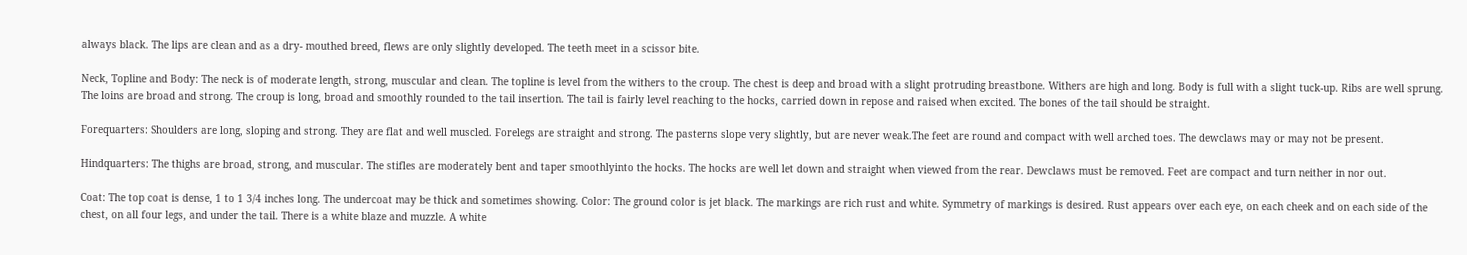always black. The lips are clean and as a dry- mouthed breed, flews are only slightly developed. The teeth meet in a scissor bite.

Neck, Topline and Body: The neck is of moderate length, strong, muscular and clean. The topline is level from the withers to the croup. The chest is deep and broad with a slight protruding breastbone. Withers are high and long. Body is full with a slight tuck-up. Ribs are well sprung. The loins are broad and strong. The croup is long, broad and smoothly rounded to the tail insertion. The tail is fairly level reaching to the hocks, carried down in repose and raised when excited. The bones of the tail should be straight.

Forequarters: Shoulders are long, sloping and strong. They are flat and well muscled. Forelegs are straight and strong. The pasterns slope very slightly, but are never weak.The feet are round and compact with well arched toes. The dewclaws may or may not be present.

Hindquarters: The thighs are broad, strong, and muscular. The stifles are moderately bent and taper smoothlyinto the hocks. The hocks are well let down and straight when viewed from the rear. Dewclaws must be removed. Feet are compact and turn neither in nor out.

Coat: The top coat is dense, 1 to 1 3/4 inches long. The undercoat may be thick and sometimes showing. Color: The ground color is jet black. The markings are rich rust and white. Symmetry of markings is desired. Rust appears over each eye, on each cheek and on each side of the chest, on all four legs, and under the tail. There is a white blaze and muzzle. A white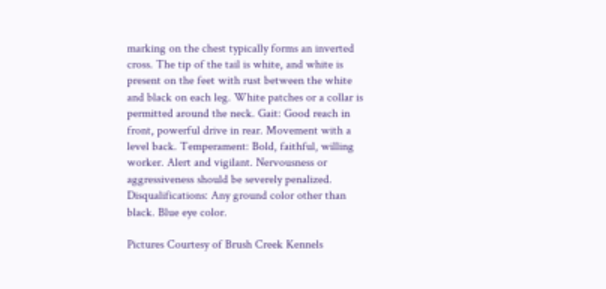marking on the chest typically forms an inverted cross. The tip of the tail is white, and white is present on the feet with rust between the white and black on each leg. White patches or a collar is permitted around the neck. Gait: Good reach in front, powerful drive in rear. Movement with a level back. Temperament: Bold, faithful, willing worker. Alert and vigilant. Nervousness or aggressiveness should be severely penalized. Disqualifications: Any ground color other than black. Blue eye color.

Pictures Courtesy of Brush Creek Kennels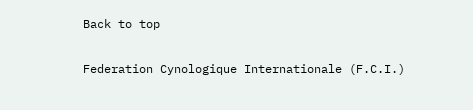Back to top

Federation Cynologique Internationale (F.C.I.)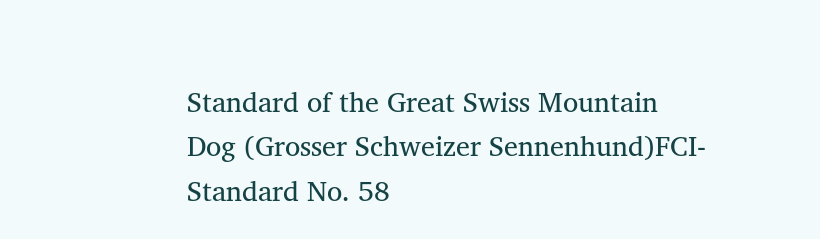Standard of the Great Swiss Mountain
Dog (Grosser Schweizer Sennenhund)FCI-Standard No. 58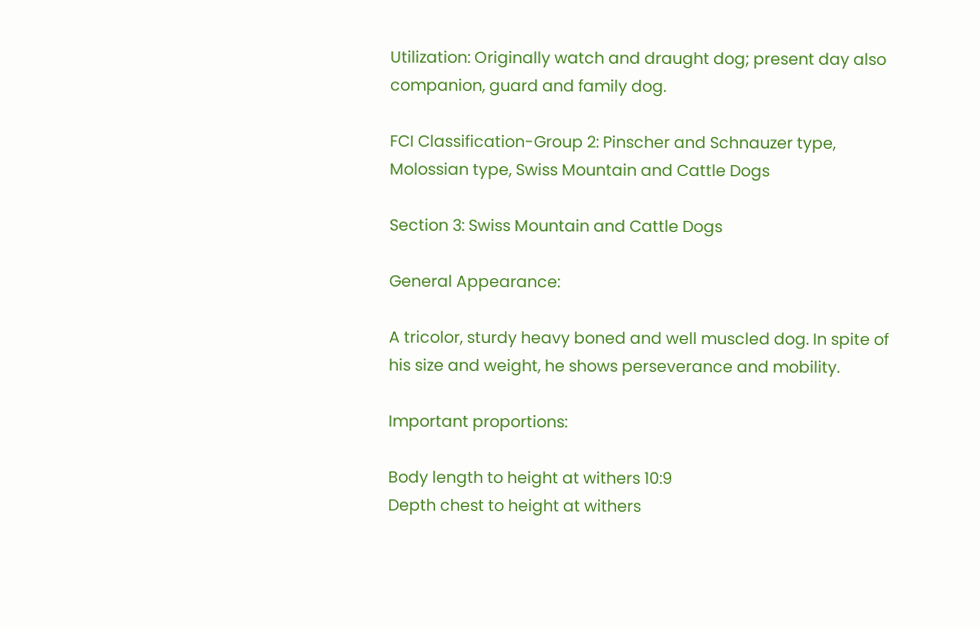Utilization: Originally watch and draught dog; present day also companion, guard and family dog.

FCI Classification-Group 2: Pinscher and Schnauzer type, Molossian type, Swiss Mountain and Cattle Dogs

Section 3: Swiss Mountain and Cattle Dogs

General Appearance:

A tricolor, sturdy heavy boned and well muscled dog. In spite of his size and weight, he shows perseverance and mobility.

Important proportions:

Body length to height at withers 10:9
Depth chest to height at withers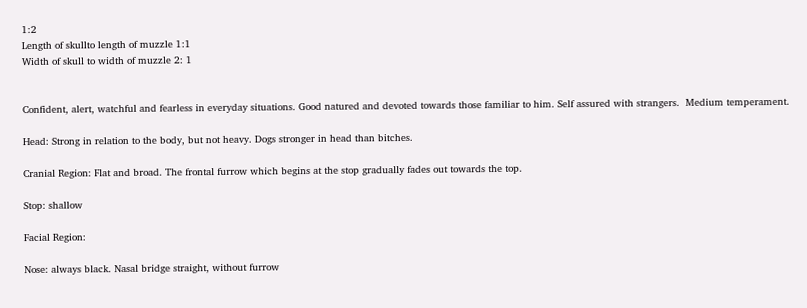1:2
Length of skullto length of muzzle 1:1
Width of skull to width of muzzle 2: 1


Confident, alert, watchful and fearless in everyday situations. Good natured and devoted towards those familiar to him. Self assured with strangers.  Medium temperament.

Head: Strong in relation to the body, but not heavy. Dogs stronger in head than bitches.

Cranial Region: Flat and broad. The frontal furrow which begins at the stop gradually fades out towards the top.

Stop: shallow

Facial Region:

Nose: always black. Nasal bridge straight, without furrow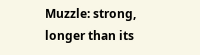Muzzle: strong, longer than its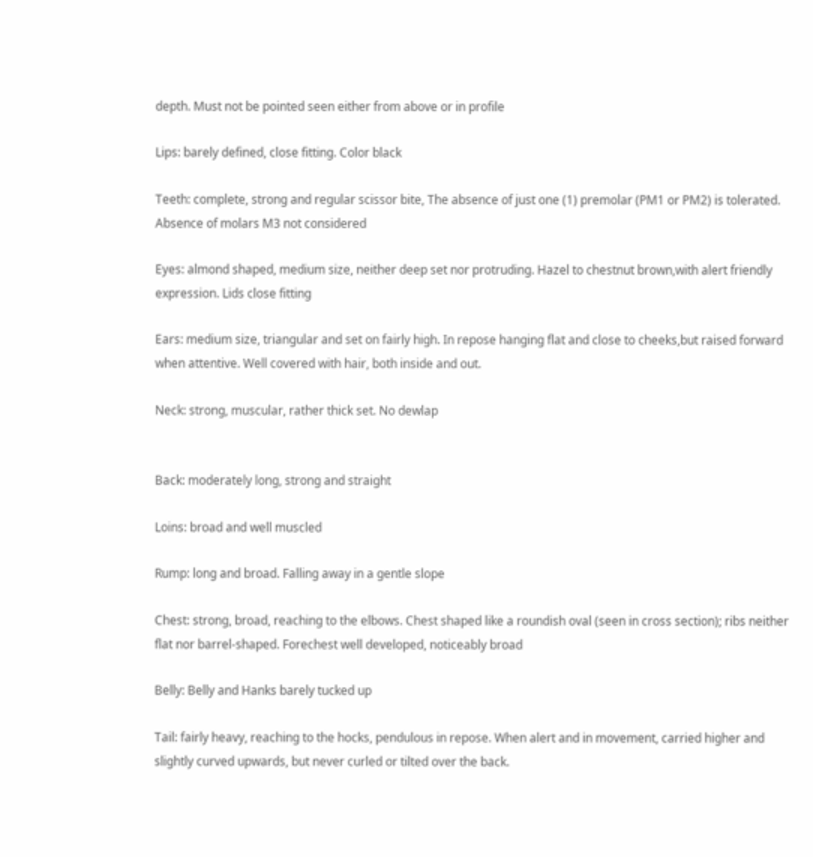depth. Must not be pointed seen either from above or in profile

Lips: barely defined, close fitting. Color black

Teeth: complete, strong and regular scissor bite, The absence of just one (1) premolar (PM1 or PM2) is tolerated.  Absence of molars M3 not considered

Eyes: almond shaped, medium size, neither deep set nor protruding. Hazel to chestnut brown,with alert friendly expression. Lids close fitting

Ears: medium size, triangular and set on fairly high. In repose hanging flat and close to cheeks,but raised forward when attentive. Well covered with hair, both inside and out.

Neck: strong, muscular, rather thick set. No dewlap


Back: moderately long, strong and straight

Loins: broad and well muscled

Rump: long and broad. Falling away in a gentle slope

Chest: strong, broad, reaching to the elbows. Chest shaped like a roundish oval (seen in cross section); ribs neither flat nor barrel-shaped. Forechest well developed, noticeably broad

Belly: Belly and Hanks barely tucked up

Tail: fairly heavy, reaching to the hocks, pendulous in repose. When alert and in movement, carried higher and  slightly curved upwards, but never curled or tilted over the back.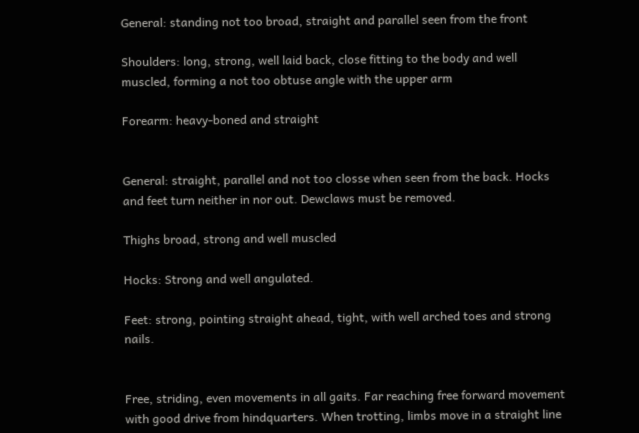General: standing not too broad, straight and parallel seen from the front

Shoulders: long, strong, well laid back, close fitting to the body and well muscled, forming a not too obtuse angle with the upper arm

Forearm: heavy-boned and straight


General: straight, parallel and not too closse when seen from the back. Hocks and feet turn neither in nor out. Dewclaws must be removed.

Thighs broad, strong and well muscled

Hocks: Strong and well angulated.

Feet: strong, pointing straight ahead, tight, with well arched toes and strong nails.


Free, striding, even movements in all gaits. Far reaching free forward movement with good drive from hindquarters. When trotting, limbs move in a straight line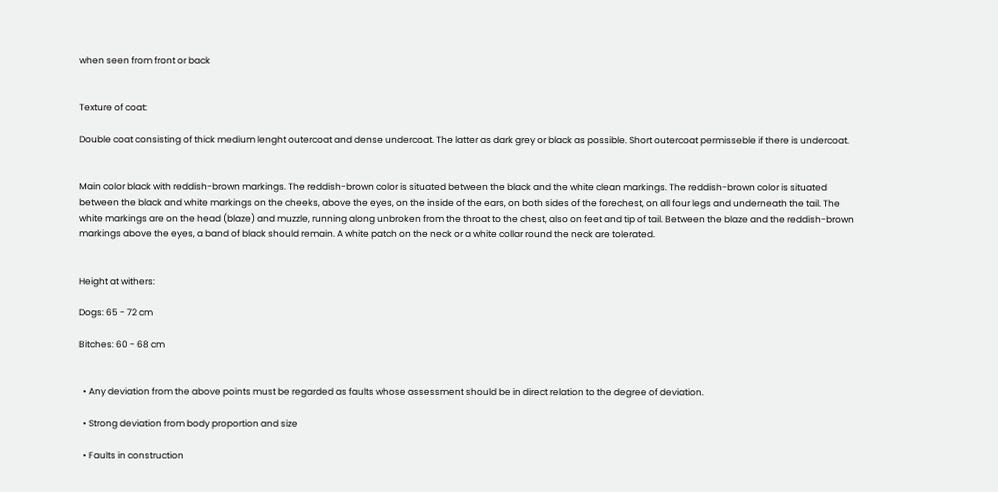when seen from front or back


Texture of coat:

Double coat consisting of thick medium lenght outercoat and dense undercoat. The latter as dark grey or black as possible. Short outercoat permisseble if there is undercoat.


Main color black with reddish-brown markings. The reddish-brown color is situated between the black and the white clean markings. The reddish-brown color is situated between the black and white markings on the cheeks, above the eyes, on the inside of the ears, on both sides of the forechest, on all four legs and underneath the tail. The white markings are on the head (blaze) and muzzle, running along unbroken from the throat to the chest, also on feet and tip of tail. Between the blaze and the reddish-brown markings above the eyes, a band of black should remain. A white patch on the neck or a white collar round the neck are tolerated.


Height at withers:

Dogs: 65 - 72 cm

Bitches: 60 - 68 cm


  • Any deviation from the above points must be regarded as faults whose assessment should be in direct relation to the degree of deviation.

  • Strong deviation from body proportion and size

  • Faults in construction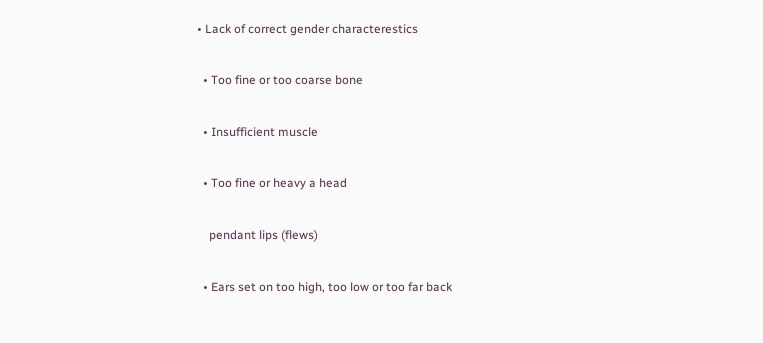• Lack of correct gender characterestics

  • Too fine or too coarse bone

  • Insufficient muscle

  • Too fine or heavy a head

    pendant lips (flews)

  • Ears set on too high, too low or too far back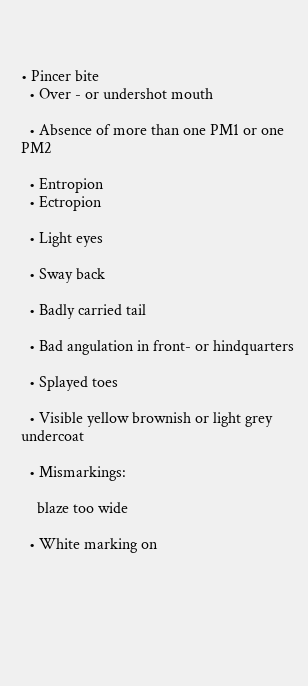• Pincer bite
  • Over - or undershot mouth

  • Absence of more than one PM1 or one PM2

  • Entropion
  • Ectropion

  • Light eyes

  • Sway back

  • Badly carried tail

  • Bad angulation in front- or hindquarters

  • Splayed toes

  • Visible yellow brownish or light grey undercoat

  • Mismarkings:

    blaze too wide

  • White marking on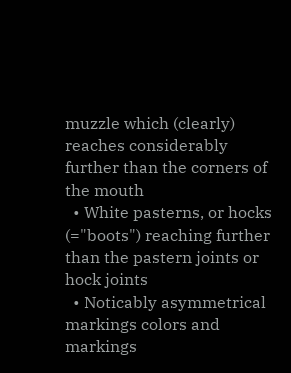muzzle which (clearly) reaches considerably further than the corners of the mouth
  • White pasterns, or hocks (="boots") reaching further than the pastern joints or hock joints
  • Noticably asymmetrical markings colors and markings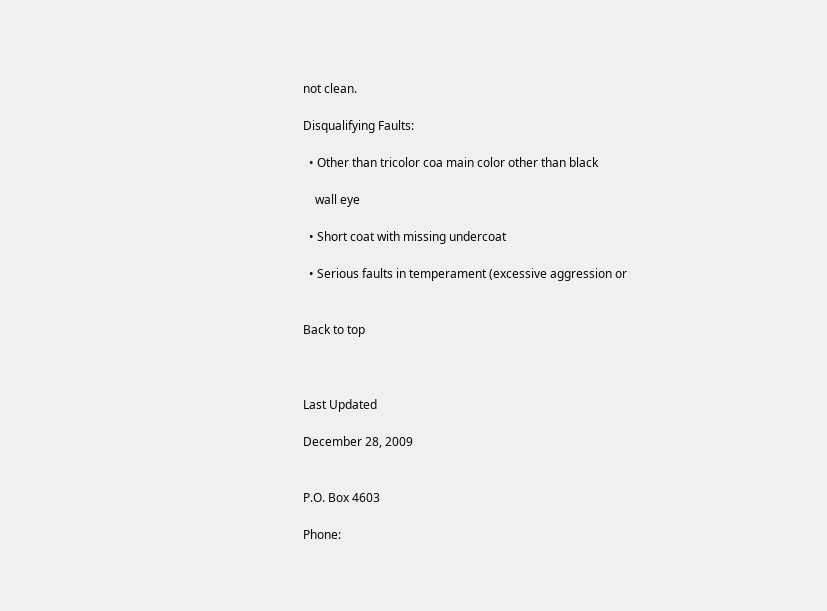not clean.

Disqualifying Faults:

  • Other than tricolor coa main color other than black

    wall eye

  • Short coat with missing undercoat

  • Serious faults in temperament (excessive aggression or


Back to top



Last Updated

December 28, 2009


P.O. Box 4603

Phone: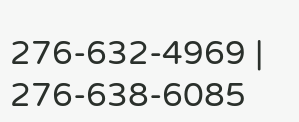276-632-4969 | 276-638-6085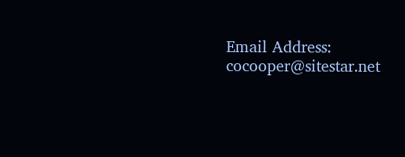Email Address: cocooper@sitestar.net